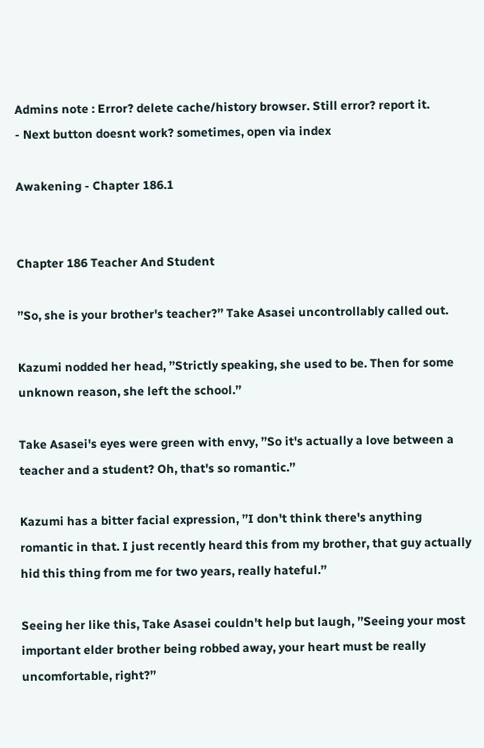Admins note : Error? delete cache/history browser. Still error? report it.
- Next button doesnt work? sometimes, open via index

Awakening - Chapter 186.1


Chapter 186 Teacher And Student

’’So, she is your brother's teacher?’’ Take Asasei uncontrollably called out.

Kazumi nodded her head, ’’Strictly speaking, she used to be. Then for some unknown reason, she left the school.’’

Take Asasei's eyes were green with envy, ’’So it's actually a love between a teacher and a student? Oh, that's so romantic.’’

Kazumi has a bitter facial expression, ’’I don't think there's anything romantic in that. I just recently heard this from my brother, that guy actually hid this thing from me for two years, really hateful.’’

Seeing her like this, Take Asasei couldn't help but laugh, ’’Seeing your most important elder brother being robbed away, your heart must be really uncomfortable, right?’’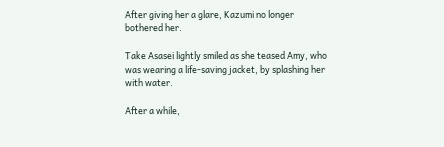After giving her a glare, Kazumi no longer bothered her.

Take Asasei lightly smiled as she teased Amy, who was wearing a life-saving jacket, by splashing her with water.

After a while,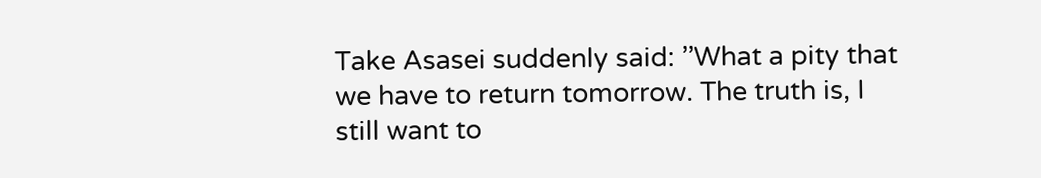Take Asasei suddenly said: ’’What a pity that we have to return tomorrow. The truth is, I still want to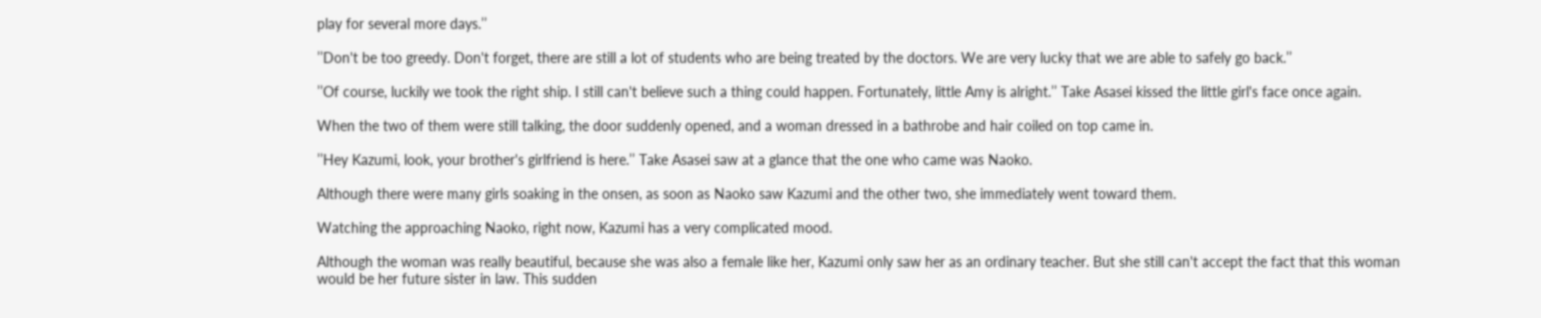play for several more days.’’

’’Don't be too greedy. Don't forget, there are still a lot of students who are being treated by the doctors. We are very lucky that we are able to safely go back.’’

’’Of course, luckily we took the right ship. I still can't believe such a thing could happen. Fortunately, little Amy is alright.’’ Take Asasei kissed the little girl's face once again.

When the two of them were still talking, the door suddenly opened, and a woman dressed in a bathrobe and hair coiled on top came in.

’’Hey Kazumi, look, your brother's girlfriend is here.’’ Take Asasei saw at a glance that the one who came was Naoko.

Although there were many girls soaking in the onsen, as soon as Naoko saw Kazumi and the other two, she immediately went toward them.

Watching the approaching Naoko, right now, Kazumi has a very complicated mood.

Although the woman was really beautiful, because she was also a female like her, Kazumi only saw her as an ordinary teacher. But she still can't accept the fact that this woman would be her future sister in law. This sudden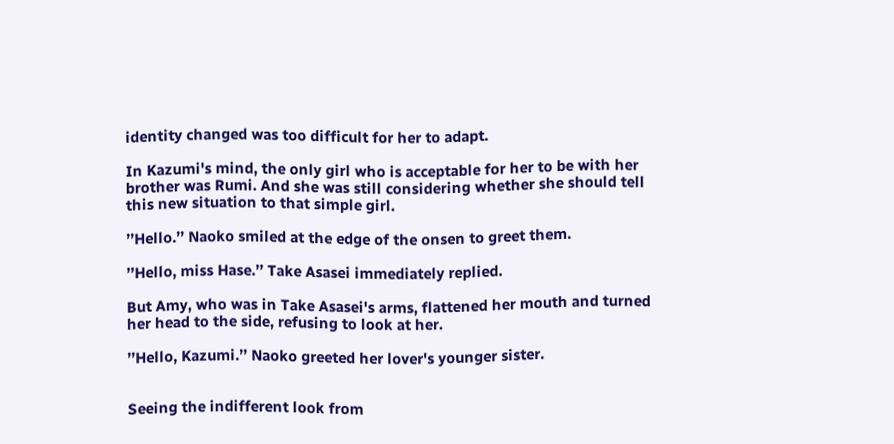identity changed was too difficult for her to adapt.

In Kazumi's mind, the only girl who is acceptable for her to be with her brother was Rumi. And she was still considering whether she should tell this new situation to that simple girl.

’’Hello.’’ Naoko smiled at the edge of the onsen to greet them.

’’Hello, miss Hase.’’ Take Asasei immediately replied.

But Amy, who was in Take Asasei's arms, flattened her mouth and turned her head to the side, refusing to look at her.

’’Hello, Kazumi.’’ Naoko greeted her lover's younger sister.


Seeing the indifferent look from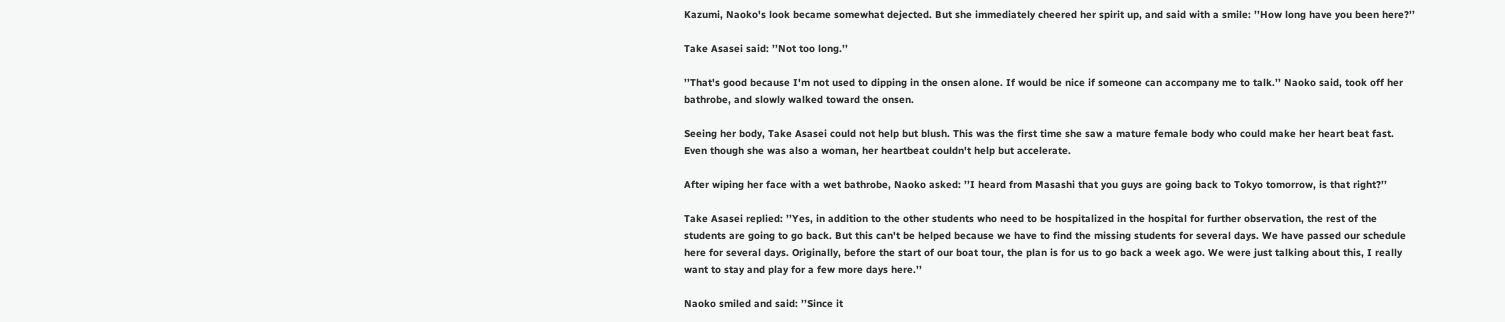Kazumi, Naoko's look became somewhat dejected. But she immediately cheered her spirit up, and said with a smile: ’’How long have you been here?’’

Take Asasei said: ’’Not too long.’’

’’That's good because I'm not used to dipping in the onsen alone. If would be nice if someone can accompany me to talk.’’ Naoko said, took off her bathrobe, and slowly walked toward the onsen.

Seeing her body, Take Asasei could not help but blush. This was the first time she saw a mature female body who could make her heart beat fast. Even though she was also a woman, her heartbeat couldn't help but accelerate.

After wiping her face with a wet bathrobe, Naoko asked: ’’I heard from Masashi that you guys are going back to Tokyo tomorrow, is that right?’’

Take Asasei replied: ’’Yes, in addition to the other students who need to be hospitalized in the hospital for further observation, the rest of the students are going to go back. But this can't be helped because we have to find the missing students for several days. We have passed our schedule here for several days. Originally, before the start of our boat tour, the plan is for us to go back a week ago. We were just talking about this, I really want to stay and play for a few more days here.’’

Naoko smiled and said: ’’Since it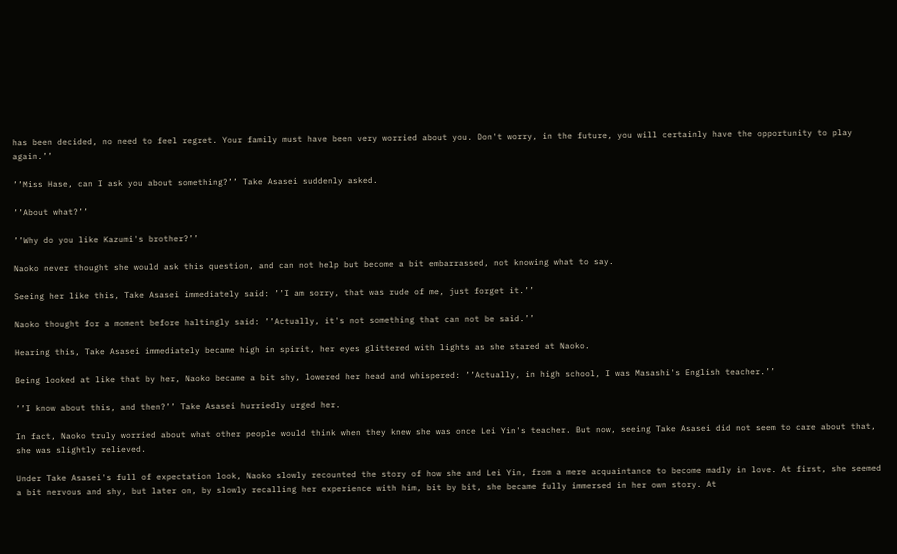has been decided, no need to feel regret. Your family must have been very worried about you. Don't worry, in the future, you will certainly have the opportunity to play again.’’

’’Miss Hase, can I ask you about something?’’ Take Asasei suddenly asked.

’’About what?’’

’’Why do you like Kazumi's brother?’’

Naoko never thought she would ask this question, and can not help but become a bit embarrassed, not knowing what to say.

Seeing her like this, Take Asasei immediately said: ’’I am sorry, that was rude of me, just forget it.’’

Naoko thought for a moment before haltingly said: ’’Actually, it's not something that can not be said.’’

Hearing this, Take Asasei immediately became high in spirit, her eyes glittered with lights as she stared at Naoko.

Being looked at like that by her, Naoko became a bit shy, lowered her head and whispered: ’’Actually, in high school, I was Masashi's English teacher.’’

’’I know about this, and then?’’ Take Asasei hurriedly urged her.

In fact, Naoko truly worried about what other people would think when they knew she was once Lei Yin's teacher. But now, seeing Take Asasei did not seem to care about that, she was slightly relieved.

Under Take Asasei's full of expectation look, Naoko slowly recounted the story of how she and Lei Yin, from a mere acquaintance to become madly in love. At first, she seemed a bit nervous and shy, but later on, by slowly recalling her experience with him, bit by bit, she became fully immersed in her own story. At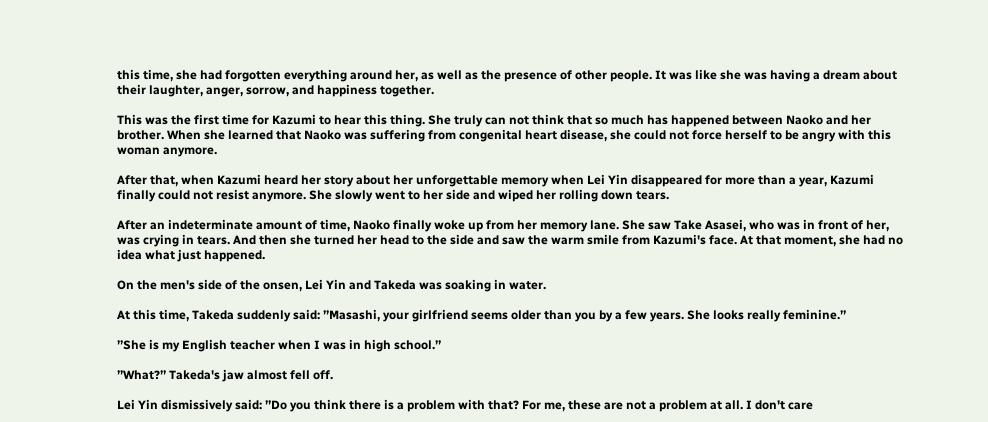this time, she had forgotten everything around her, as well as the presence of other people. It was like she was having a dream about their laughter, anger, sorrow, and happiness together.

This was the first time for Kazumi to hear this thing. She truly can not think that so much has happened between Naoko and her brother. When she learned that Naoko was suffering from congenital heart disease, she could not force herself to be angry with this woman anymore.

After that, when Kazumi heard her story about her unforgettable memory when Lei Yin disappeared for more than a year, Kazumi finally could not resist anymore. She slowly went to her side and wiped her rolling down tears.

After an indeterminate amount of time, Naoko finally woke up from her memory lane. She saw Take Asasei, who was in front of her, was crying in tears. And then she turned her head to the side and saw the warm smile from Kazumi's face. At that moment, she had no idea what just happened.

On the men's side of the onsen, Lei Yin and Takeda was soaking in water.

At this time, Takeda suddenly said: ’’Masashi, your girlfriend seems older than you by a few years. She looks really feminine.’’

’’She is my English teacher when I was in high school.’’

’’What?’’ Takeda's jaw almost fell off.

Lei Yin dismissively said: ’’Do you think there is a problem with that? For me, these are not a problem at all. I don't care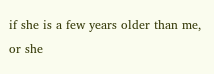if she is a few years older than me, or she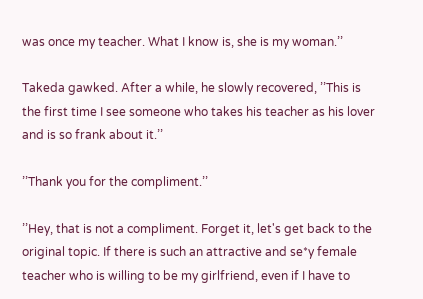was once my teacher. What I know is, she is my woman.’’

Takeda gawked. After a while, he slowly recovered, ’’This is the first time I see someone who takes his teacher as his lover and is so frank about it.’’

’’Thank you for the compliment.’’

’’Hey, that is not a compliment. Forget it, let's get back to the original topic. If there is such an attractive and se*y female teacher who is willing to be my girlfriend, even if I have to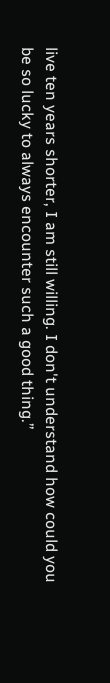live ten years shorter, I am still willing. I don't understand how could you be so lucky to always encounter such a good thing.’’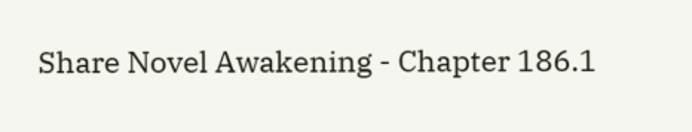Share Novel Awakening - Chapter 186.1